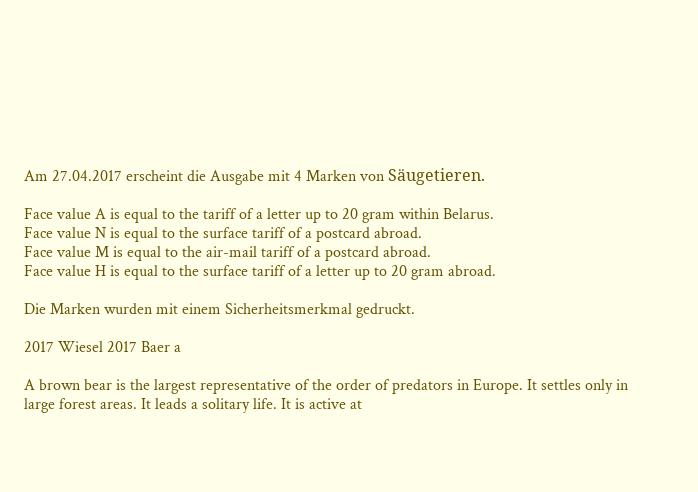Am 27.04.2017 erscheint die Ausgabe mit 4 Marken von Säugetieren.

Face value A is equal to the tariff of a letter up to 20 gram within Belarus.
Face value N is equal to the surface tariff of a postcard abroad.
Face value M is equal to the air-mail tariff of a postcard abroad.
Face value H is equal to the surface tariff of a letter up to 20 gram abroad.

Die Marken wurden mit einem Sicherheitsmerkmal gedruckt.

2017 Wiesel 2017 Baer a

A brown bear is the largest representative of the order of predators in Europe. It settles only in large forest areas. It leads a solitary life. It is active at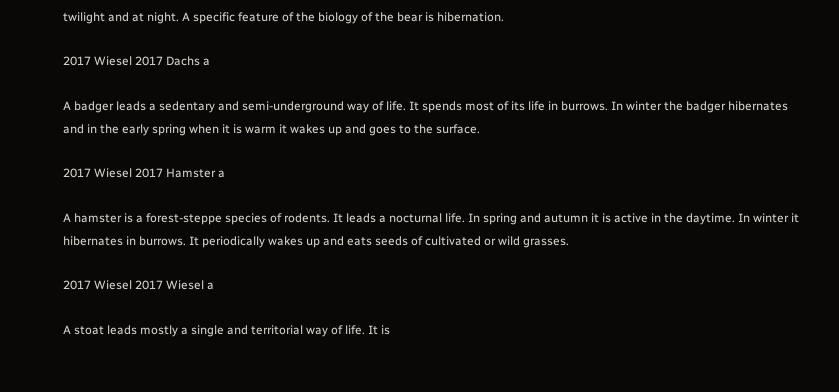twilight and at night. A specific feature of the biology of the bear is hibernation.

2017 Wiesel 2017 Dachs a

A badger leads a sedentary and semi-underground way of life. It spends most of its life in burrows. In winter the badger hibernates and in the early spring when it is warm it wakes up and goes to the surface.

2017 Wiesel 2017 Hamster a

A hamster is a forest-steppe species of rodents. It leads a nocturnal life. In spring and autumn it is active in the daytime. In winter it hibernates in burrows. It periodically wakes up and eats seeds of cultivated or wild grasses.

2017 Wiesel 2017 Wiesel a

A stoat leads mostly a single and territorial way of life. It is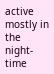active mostly in the night-time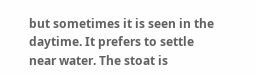but sometimes it is seen in the daytime. It prefers to settle near water. The stoat is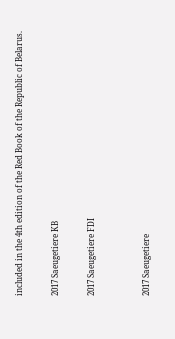included in the 4th edition of the Red Book of the Republic of Belarus.

2017 Saeugetiere KB

2017 Saeugetiere FDI


2017 Saeugetiere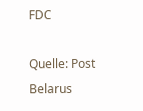FDC

Quelle: Post Belarus